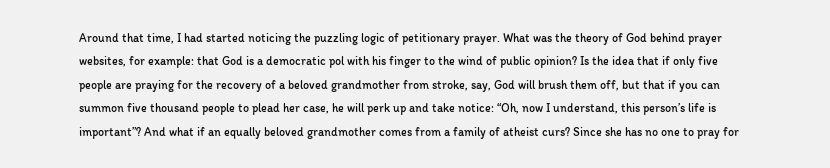Around that time, I had started noticing the puzzling logic of petitionary prayer. What was the theory of God behind prayer websites, for example: that God is a democratic pol with his finger to the wind of public opinion? Is the idea that if only five people are praying for the recovery of a beloved grandmother from stroke, say, God will brush them off, but that if you can summon five thousand people to plead her case, he will perk up and take notice: “Oh, now I understand, this person’s life is important”? And what if an equally beloved grandmother comes from a family of atheist curs? Since she has no one to pray for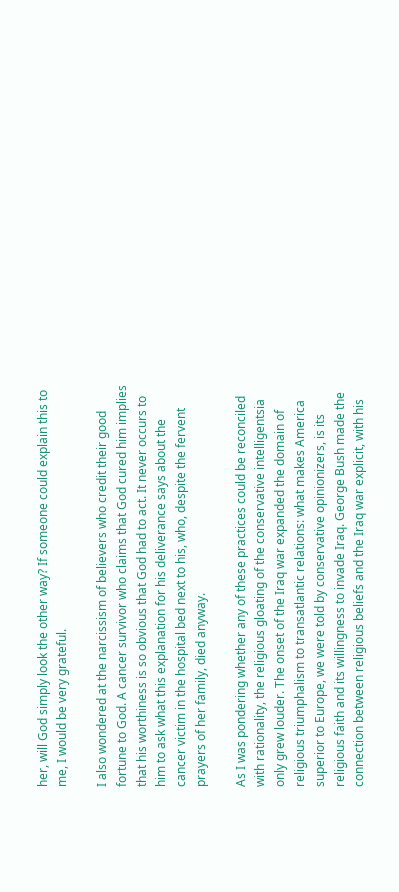her, will God simply look the other way? If someone could explain this to me, I would be very grateful.

I also wondered at the narcissism of believers who credit their good fortune to God. A cancer survivor who claims that God cured him implies that his worthiness is so obvious that God had to act. It never occurs to him to ask what this explanation for his deliverance says about the cancer victim in the hospital bed next to his, who, despite the fervent prayers of her family, died anyway.

As I was pondering whether any of these practices could be reconciled with rationality, the religious gloating of the conservative intelligentsia only grew louder. The onset of the Iraq war expanded the domain of religious triumphalism to transatlantic relations: what makes America superior to Europe, we were told by conservative opinionizers, is its religious faith and its willingness to invade Iraq. George Bush made the connection between religious beliefs and the Iraq war explicit, with his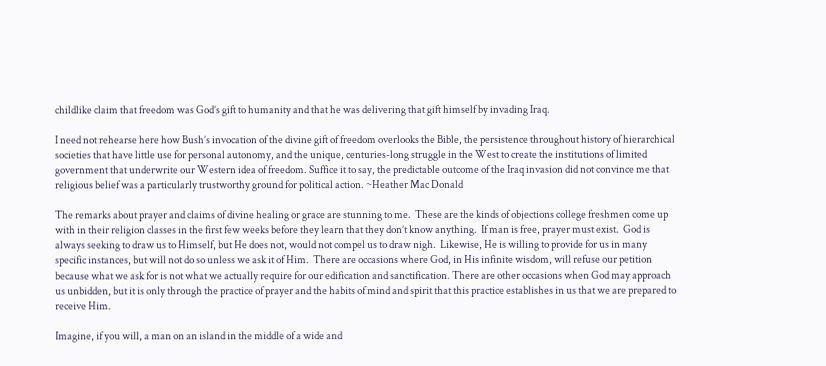childlike claim that freedom was God’s gift to humanity and that he was delivering that gift himself by invading Iraq.

I need not rehearse here how Bush’s invocation of the divine gift of freedom overlooks the Bible, the persistence throughout history of hierarchical societies that have little use for personal autonomy, and the unique, centuries-long struggle in the West to create the institutions of limited government that underwrite our Western idea of freedom. Suffice it to say, the predictable outcome of the Iraq invasion did not convince me that religious belief was a particularly trustworthy ground for political action. ~Heather Mac Donald

The remarks about prayer and claims of divine healing or grace are stunning to me.  These are the kinds of objections college freshmen come up with in their religion classes in the first few weeks before they learn that they don’t know anything.  If man is free, prayer must exist.  God is always seeking to draw us to Himself, but He does not, would not compel us to draw nigh.  Likewise, He is willing to provide for us in many specific instances, but will not do so unless we ask it of Him.  There are occasions where God, in His infinite wisdom, will refuse our petition because what we ask for is not what we actually require for our edification and sanctification. There are other occasions when God may approach us unbidden, but it is only through the practice of prayer and the habits of mind and spirit that this practice establishes in us that we are prepared to receive Him.

Imagine, if you will, a man on an island in the middle of a wide and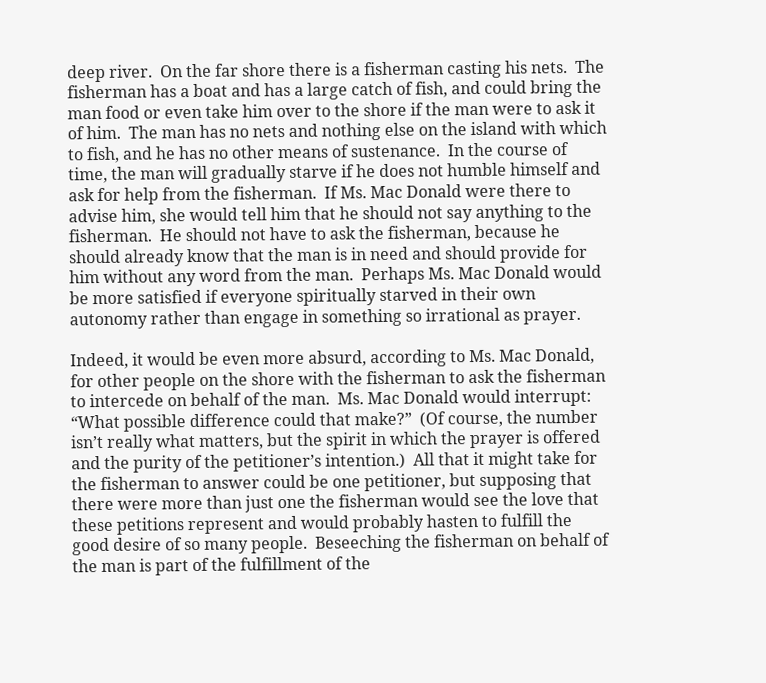deep river.  On the far shore there is a fisherman casting his nets.  The fisherman has a boat and has a large catch of fish, and could bring the man food or even take him over to the shore if the man were to ask it of him.  The man has no nets and nothing else on the island with which to fish, and he has no other means of sustenance.  In the course of time, the man will gradually starve if he does not humble himself and ask for help from the fisherman.  If Ms. Mac Donald were there to advise him, she would tell him that he should not say anything to the fisherman.  He should not have to ask the fisherman, because he should already know that the man is in need and should provide for him without any word from the man.  Perhaps Ms. Mac Donald would be more satisfied if everyone spiritually starved in their own autonomy rather than engage in something so irrational as prayer.

Indeed, it would be even more absurd, according to Ms. Mac Donald, for other people on the shore with the fisherman to ask the fisherman to intercede on behalf of the man.  Ms. Mac Donald would interrupt: “What possible difference could that make?”  (Of course, the number isn’t really what matters, but the spirit in which the prayer is offered and the purity of the petitioner’s intention.)  All that it might take for the fisherman to answer could be one petitioner, but supposing that there were more than just one the fisherman would see the love that these petitions represent and would probably hasten to fulfill the good desire of so many people.  Beseeching the fisherman on behalf of the man is part of the fulfillment of the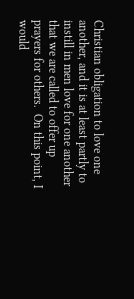Christian obligation to love one another, and it is at least partly to instill in men love for one another that we are called to offer up prayers for others.  On this point, I would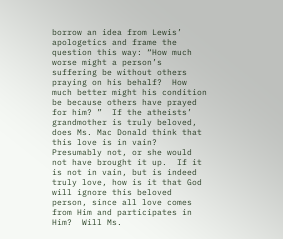borrow an idea from Lewis’ apologetics and frame the question this way: “How much worse might a person’s suffering be without others praying on his behalf?  How much better might his condition be because others have prayed for him? ”  If the atheists’ grandmother is truly beloved, does Ms. Mac Donald think that this love is in vain?  Presumably not, or she would not have brought it up.  If it is not in vain, but is indeed truly love, how is it that God will ignore this beloved person, since all love comes from Him and participates in Him?  Will Ms.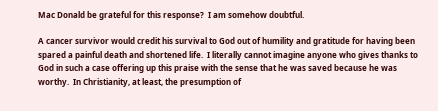Mac Donald be grateful for this response?  I am somehow doubtful.

A cancer survivor would credit his survival to God out of humility and gratitude for having been spared a painful death and shortened life.  I literally cannot imagine anyone who gives thanks to God in such a case offering up this praise with the sense that he was saved because he was worthy.  In Christianity, at least, the presumption of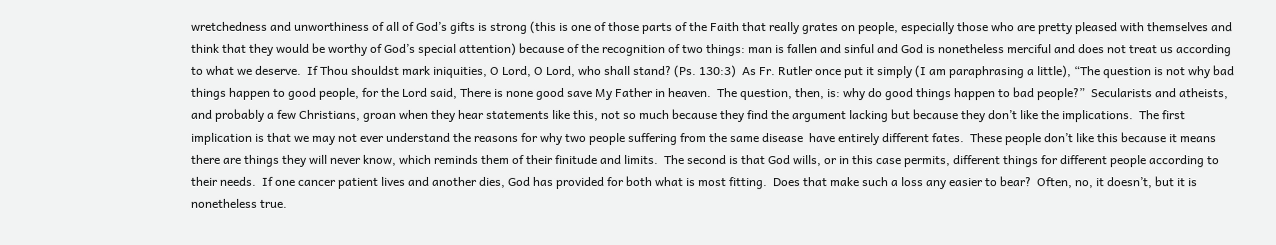wretchedness and unworthiness of all of God’s gifts is strong (this is one of those parts of the Faith that really grates on people, especially those who are pretty pleased with themselves and think that they would be worthy of God’s special attention) because of the recognition of two things: man is fallen and sinful and God is nonetheless merciful and does not treat us according to what we deserve.  If Thou shouldst mark iniquities, O Lord, O Lord, who shall stand? (Ps. 130:3)  As Fr. Rutler once put it simply (I am paraphrasing a little), “The question is not why bad things happen to good people, for the Lord said, There is none good save My Father in heaven.  The question, then, is: why do good things happen to bad people?”  Secularists and atheists, and probably a few Christians, groan when they hear statements like this, not so much because they find the argument lacking but because they don’t like the implications.  The first implication is that we may not ever understand the reasons for why two people suffering from the same disease  have entirely different fates.  These people don’t like this because it means there are things they will never know, which reminds them of their finitude and limits.  The second is that God wills, or in this case permits, different things for different people according to their needs.  If one cancer patient lives and another dies, God has provided for both what is most fitting.  Does that make such a loss any easier to bear?  Often, no, it doesn’t, but it is nonetheless true.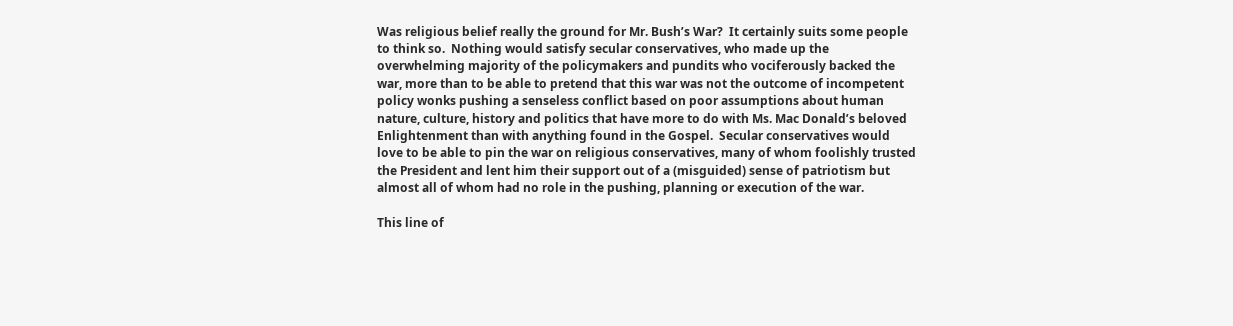Was religious belief really the ground for Mr. Bush’s War?  It certainly suits some people to think so.  Nothing would satisfy secular conservatives, who made up the overwhelming majority of the policymakers and pundits who vociferously backed the war, more than to be able to pretend that this war was not the outcome of incompetent policy wonks pushing a senseless conflict based on poor assumptions about human nature, culture, history and politics that have more to do with Ms. Mac Donald’s beloved Enlightenment than with anything found in the Gospel.  Secular conservatives would love to be able to pin the war on religious conservatives, many of whom foolishly trusted the President and lent him their support out of a (misguided) sense of patriotism but almost all of whom had no role in the pushing, planning or execution of the war.

This line of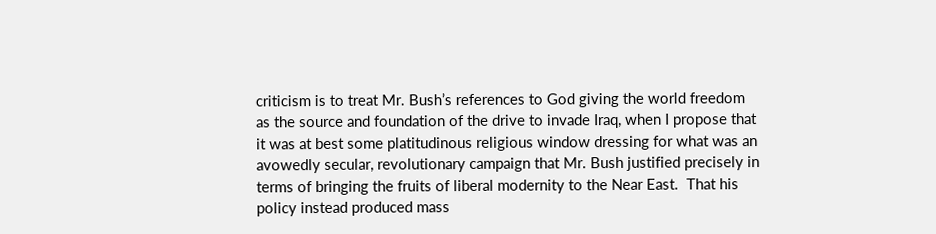criticism is to treat Mr. Bush’s references to God giving the world freedom as the source and foundation of the drive to invade Iraq, when I propose that it was at best some platitudinous religious window dressing for what was an avowedly secular, revolutionary campaign that Mr. Bush justified precisely in terms of bringing the fruits of liberal modernity to the Near East.  That his policy instead produced mass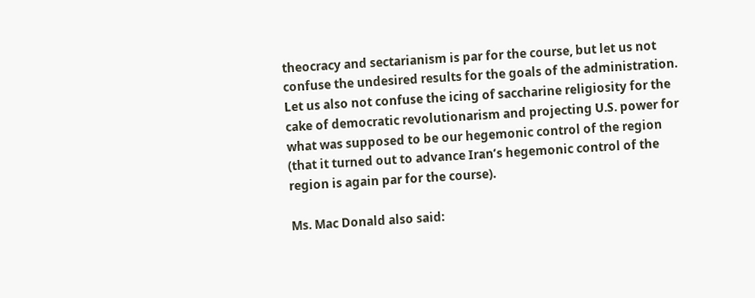theocracy and sectarianism is par for the course, but let us not confuse the undesired results for the goals of the administration.  Let us also not confuse the icing of saccharine religiosity for the cake of democratic revolutionarism and projecting U.S. power for what was supposed to be our hegemonic control of the region (that it turned out to advance Iran’s hegemonic control of the region is again par for the course).

Ms. Mac Donald also said: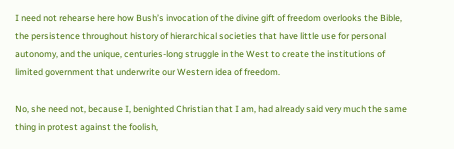I need not rehearse here how Bush’s invocation of the divine gift of freedom overlooks the Bible, the persistence throughout history of hierarchical societies that have little use for personal autonomy, and the unique, centuries-long struggle in the West to create the institutions of limited government that underwrite our Western idea of freedom.

No, she need not, because I, benighted Christian that I am, had already said very much the same thing in protest against the foolish,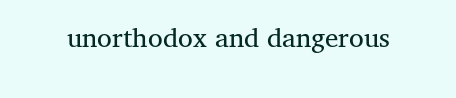unorthodox and dangerous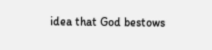idea that God bestows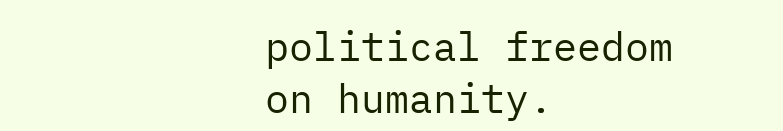political freedom on humanity.